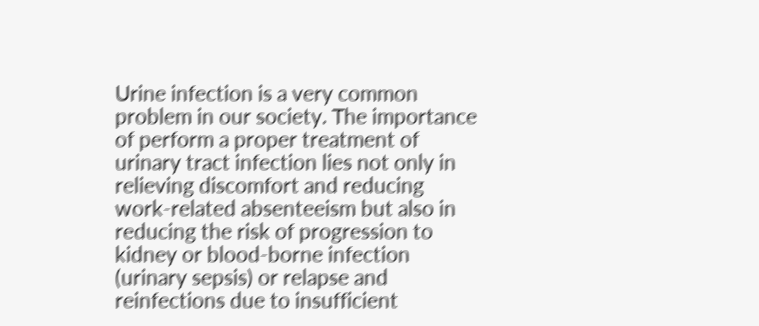Urine infection is a very common problem in our society. The importance of perform a proper treatment of urinary tract infection lies not only in relieving discomfort and reducing work-related absenteeism but also in reducing the risk of progression to kidney or blood-borne infection (urinary sepsis) or relapse and reinfections due to insufficient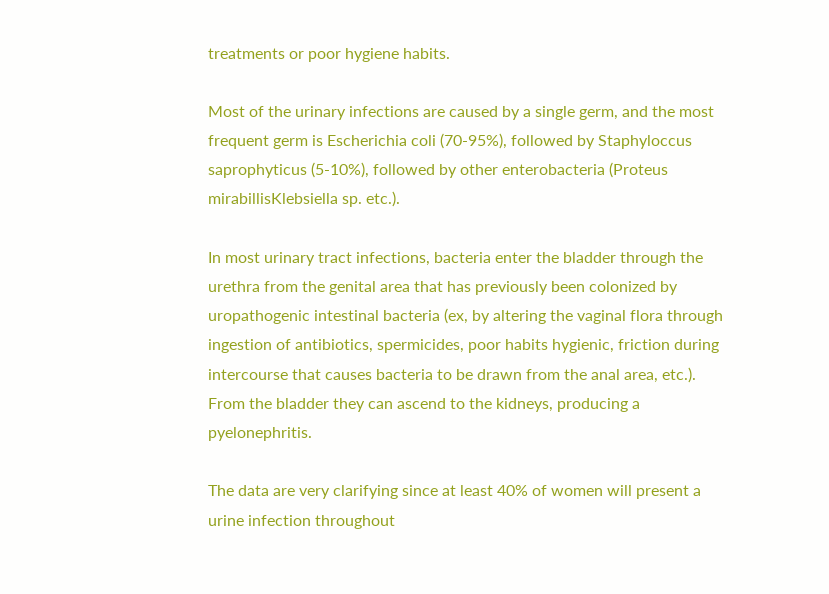treatments or poor hygiene habits.

Most of the urinary infections are caused by a single germ, and the most frequent germ is Escherichia coli (70-95%), followed by Staphyloccus saprophyticus (5-10%), followed by other enterobacteria (Proteus mirabillisKlebsiella sp. etc.).

In most urinary tract infections, bacteria enter the bladder through the urethra from the genital area that has previously been colonized by uropathogenic intestinal bacteria (ex, by altering the vaginal flora through ingestion of antibiotics, spermicides, poor habits hygienic, friction during intercourse that causes bacteria to be drawn from the anal area, etc.). From the bladder they can ascend to the kidneys, producing a pyelonephritis.

The data are very clarifying since at least 40% of women will present a urine infection throughout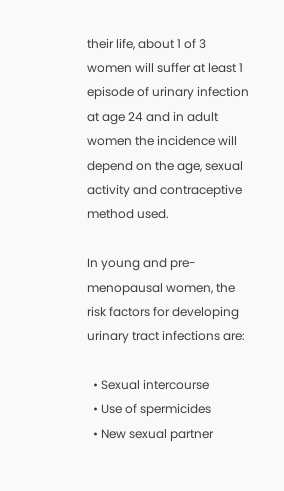their life, about 1 of 3 women will suffer at least 1 episode of urinary infection at age 24 and in adult women the incidence will depend on the age, sexual activity and contraceptive method used.

In young and pre-menopausal women, the risk factors for developing urinary tract infections are:

  • Sexual intercourse
  • Use of spermicides
  • New sexual partner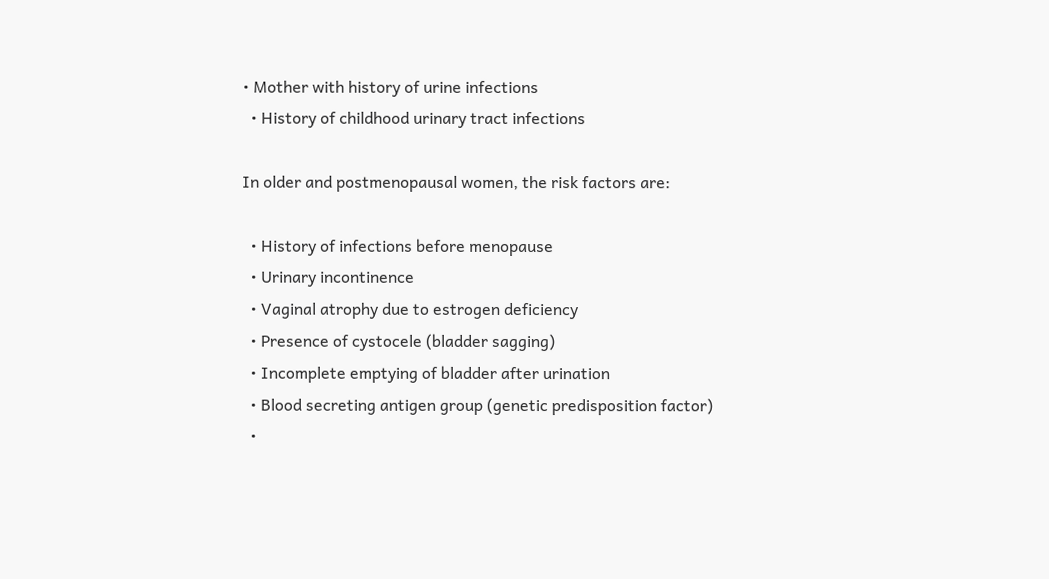• Mother with history of urine infections
  • History of childhood urinary tract infections

In older and postmenopausal women, the risk factors are:

  • History of infections before menopause
  • Urinary incontinence
  • Vaginal atrophy due to estrogen deficiency
  • Presence of cystocele (bladder sagging)
  • Incomplete emptying of bladder after urination
  • Blood secreting antigen group (genetic predisposition factor)
  •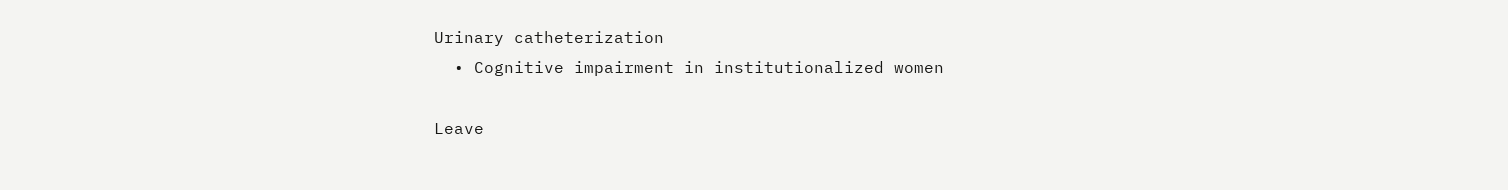Urinary catheterization
  • Cognitive impairment in institutionalized women

Leave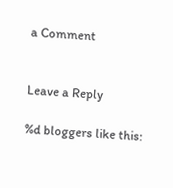a Comment


Leave a Reply

%d bloggers like this: